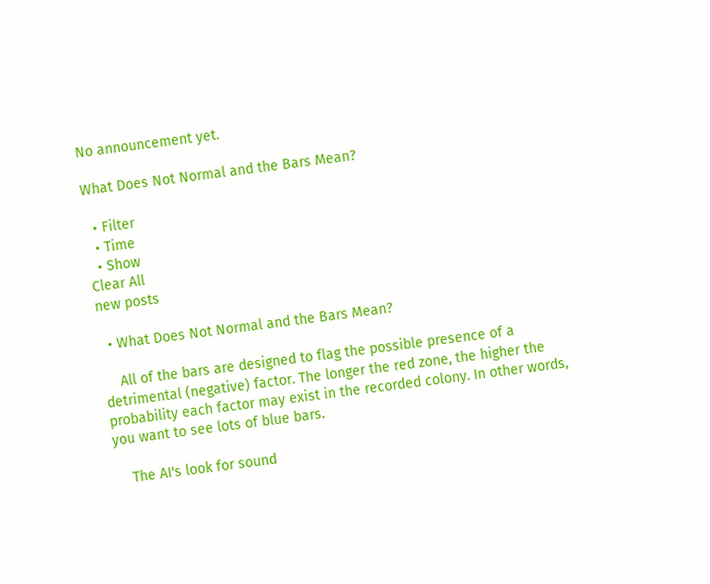No announcement yet.

What Does Not Normal and the Bars Mean?

  • Filter
  • Time
  • Show
Clear All
new posts

  • What Does Not Normal and the Bars Mean?

    All of the bars are designed to flag the possible presence of a detrimental (negative) factor. The longer the red zone, the higher the probability each factor may exist in the recorded colony. In other words, you want to see lots of blue bars.

    The AI's look for sound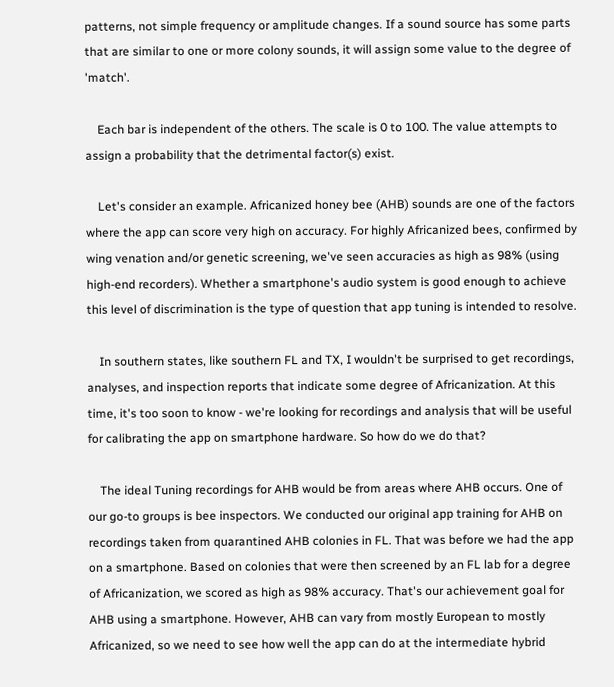patterns, not simple frequency or amplitude changes. If a sound source has some parts that are similar to one or more colony sounds, it will assign some value to the degree of 'match'.

    Each bar is independent of the others. The scale is 0 to 100. The value attempts to assign a probability that the detrimental factor(s) exist.

    Let's consider an example. Africanized honey bee (AHB) sounds are one of the factors where the app can score very high on accuracy. For highly Africanized bees, confirmed by wing venation and/or genetic screening, we've seen accuracies as high as 98% (using high-end recorders). Whether a smartphone's audio system is good enough to achieve this level of discrimination is the type of question that app tuning is intended to resolve.

    In southern states, like southern FL and TX, I wouldn't be surprised to get recordings, analyses, and inspection reports that indicate some degree of Africanization. At this time, it's too soon to know - we're looking for recordings and analysis that will be useful for calibrating the app on smartphone hardware. So how do we do that?

    The ideal Tuning recordings for AHB would be from areas where AHB occurs. One of our go-to groups is bee inspectors. We conducted our original app training for AHB on recordings taken from quarantined AHB colonies in FL. That was before we had the app on a smartphone. Based on colonies that were then screened by an FL lab for a degree of Africanization, we scored as high as 98% accuracy. That's our achievement goal for AHB using a smartphone. However, AHB can vary from mostly European to mostly Africanized, so we need to see how well the app can do at the intermediate hybrid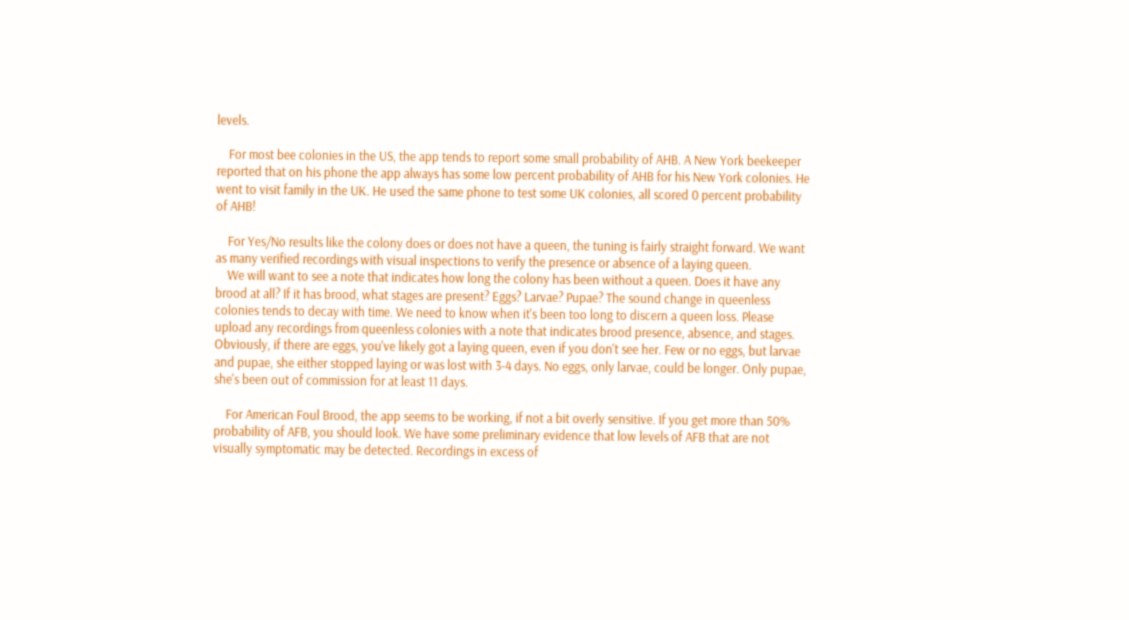levels.

    For most bee colonies in the US, the app tends to report some small probability of AHB. A New York beekeeper reported that on his phone the app always has some low percent probability of AHB for his New York colonies. He went to visit family in the UK. He used the same phone to test some UK colonies, all scored 0 percent probability of AHB!

    For Yes/No results like the colony does or does not have a queen, the tuning is fairly straight forward. We want as many verified recordings with visual inspections to verify the presence or absence of a laying queen.
    We will want to see a note that indicates how long the colony has been without a queen. Does it have any brood at all? If it has brood, what stages are present? Eggs? Larvae? Pupae? The sound change in queenless colonies tends to decay with time. We need to know when it's been too long to discern a queen loss. Please upload any recordings from queenless colonies with a note that indicates brood presence, absence, and stages. Obviously, if there are eggs, you've likely got a laying queen, even if you don't see her. Few or no eggs, but larvae and pupae, she either stopped laying or was lost with 3-4 days. No eggs, only larvae, could be longer. Only pupae, she's been out of commission for at least 11 days.

    For American Foul Brood, the app seems to be working, if not a bit overly sensitive. If you get more than 50% probability of AFB, you should look. We have some preliminary evidence that low levels of AFB that are not visually symptomatic may be detected. Recordings in excess of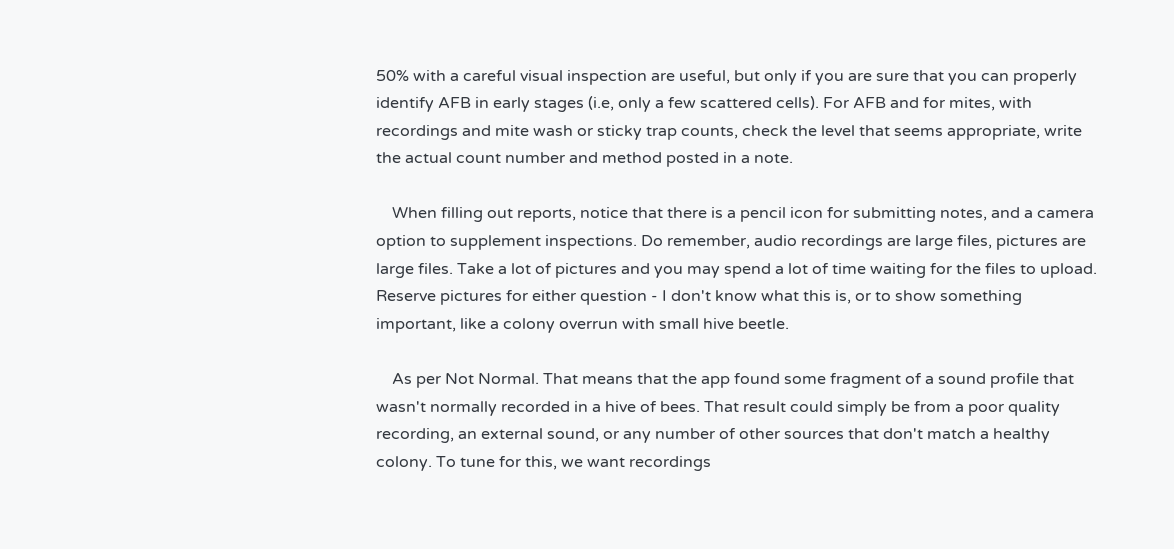50% with a careful visual inspection are useful, but only if you are sure that you can properly identify AFB in early stages (i.e, only a few scattered cells). For AFB and for mites, with recordings and mite wash or sticky trap counts, check the level that seems appropriate, write the actual count number and method posted in a note.

    When filling out reports, notice that there is a pencil icon for submitting notes, and a camera option to supplement inspections. Do remember, audio recordings are large files, pictures are large files. Take a lot of pictures and you may spend a lot of time waiting for the files to upload. Reserve pictures for either question - I don't know what this is, or to show something important, like a colony overrun with small hive beetle.

    As per Not Normal. That means that the app found some fragment of a sound profile that wasn't normally recorded in a hive of bees. That result could simply be from a poor quality recording, an external sound, or any number of other sources that don't match a healthy colony. To tune for this, we want recordings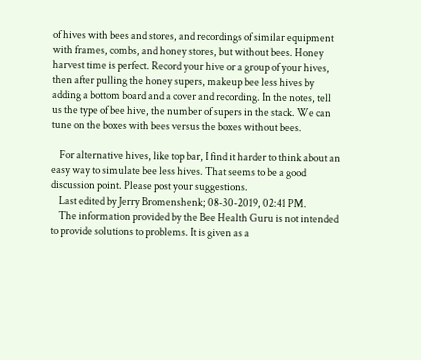of hives with bees and stores, and recordings of similar equipment with frames, combs, and honey stores, but without bees. Honey harvest time is perfect. Record your hive or a group of your hives, then after pulling the honey supers, makeup bee less hives by adding a bottom board and a cover and recording. In the notes, tell us the type of bee hive, the number of supers in the stack. We can tune on the boxes with bees versus the boxes without bees.

    For alternative hives, like top bar, I find it harder to think about an easy way to simulate bee less hives. That seems to be a good discussion point. Please post your suggestions.
    Last edited by Jerry Bromenshenk; 08-30-2019, 02:41 PM.
    The information provided by the Bee Health Guru is not intended to provide solutions to problems. It is given as a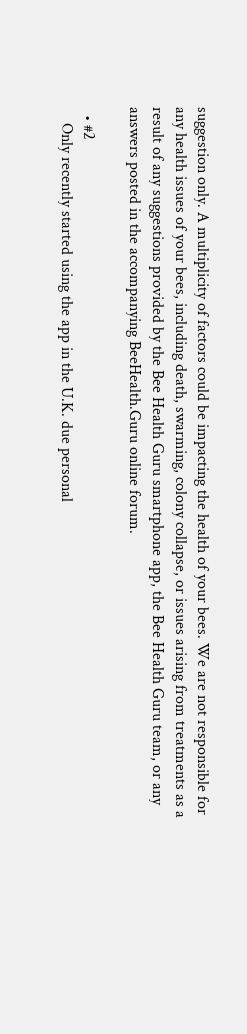suggestion only. A multiplicity of factors could be impacting the health of your bees. We are not responsible for any health issues of your bees, including death, swarming, colony collapse, or issues arising from treatments as a result of any suggestions provided by the Bee Health Guru smartphone app, the Bee Health Guru team, or any answers posted in the accompanying BeeHealth.Guru online forum.

  • #2
    Only recently started using the app in the U.K. due personal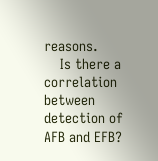reasons.
    Is there a correlation between detection of AFB and EFB?